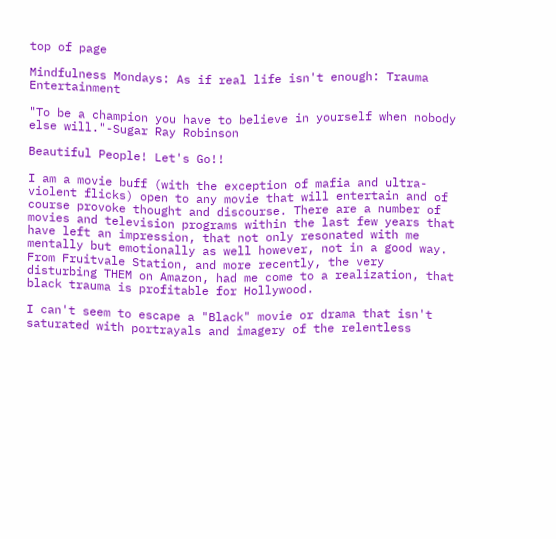top of page

Mindfulness Mondays: As if real life isn't enough: Trauma Entertainment

"To be a champion you have to believe in yourself when nobody else will."-Sugar Ray Robinson

Beautiful People! Let's Go!!

I am a movie buff (with the exception of mafia and ultra-violent flicks) open to any movie that will entertain and of course provoke thought and discourse. There are a number of movies and television programs within the last few years that have left an impression, that not only resonated with me mentally but emotionally as well however, not in a good way. From Fruitvale Station, and more recently, the very disturbing THEM on Amazon, had me come to a realization, that black trauma is profitable for Hollywood.

I can't seem to escape a "Black" movie or drama that isn't saturated with portrayals and imagery of the relentless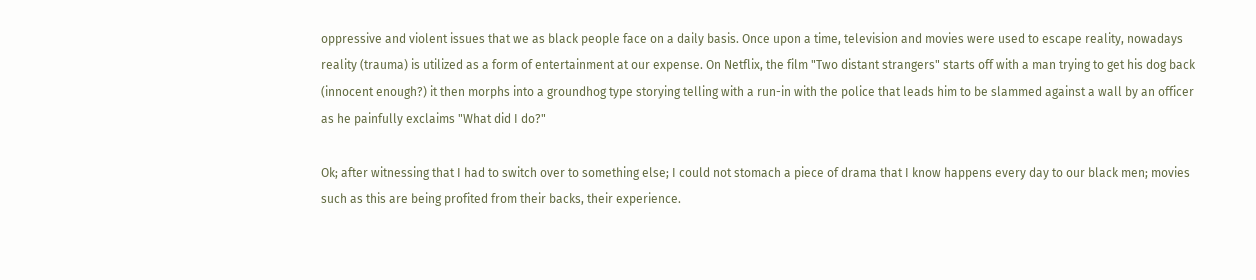oppressive and violent issues that we as black people face on a daily basis. Once upon a time, television and movies were used to escape reality, nowadays reality (trauma) is utilized as a form of entertainment at our expense. On Netflix, the film "Two distant strangers" starts off with a man trying to get his dog back (innocent enough?) it then morphs into a groundhog type storying telling with a run-in with the police that leads him to be slammed against a wall by an officer as he painfully exclaims "What did I do?"

Ok; after witnessing that I had to switch over to something else; I could not stomach a piece of drama that I know happens every day to our black men; movies such as this are being profited from their backs, their experience.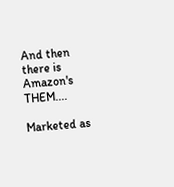And then there is Amazon's THEM....

Marketed as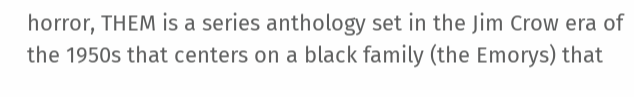horror, THEM is a series anthology set in the Jim Crow era of the 1950s that centers on a black family (the Emorys) that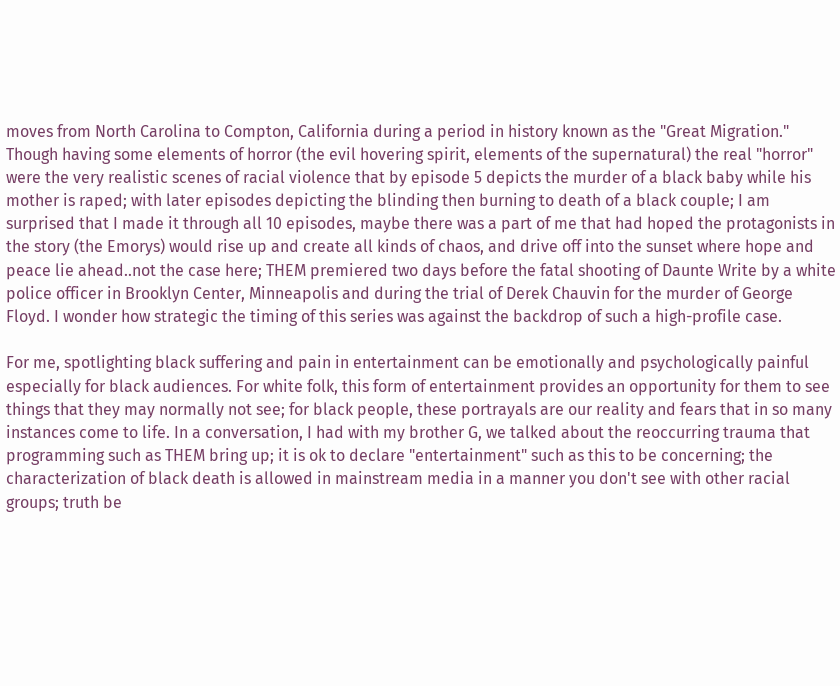moves from North Carolina to Compton, California during a period in history known as the "Great Migration." Though having some elements of horror (the evil hovering spirit, elements of the supernatural) the real "horror" were the very realistic scenes of racial violence that by episode 5 depicts the murder of a black baby while his mother is raped; with later episodes depicting the blinding then burning to death of a black couple; I am surprised that I made it through all 10 episodes, maybe there was a part of me that had hoped the protagonists in the story (the Emorys) would rise up and create all kinds of chaos, and drive off into the sunset where hope and peace lie ahead..not the case here; THEM premiered two days before the fatal shooting of Daunte Write by a white police officer in Brooklyn Center, Minneapolis and during the trial of Derek Chauvin for the murder of George Floyd. I wonder how strategic the timing of this series was against the backdrop of such a high-profile case.

For me, spotlighting black suffering and pain in entertainment can be emotionally and psychologically painful especially for black audiences. For white folk, this form of entertainment provides an opportunity for them to see things that they may normally not see; for black people, these portrayals are our reality and fears that in so many instances come to life. In a conversation, I had with my brother G, we talked about the reoccurring trauma that programming such as THEM bring up; it is ok to declare "entertainment" such as this to be concerning; the characterization of black death is allowed in mainstream media in a manner you don't see with other racial groups; truth be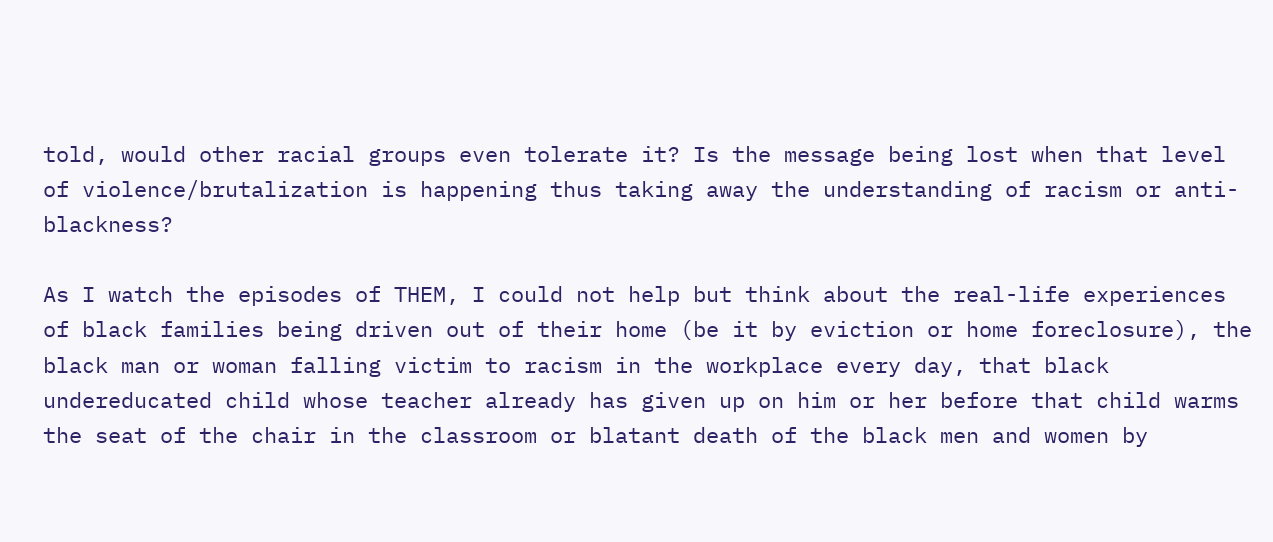told, would other racial groups even tolerate it? Is the message being lost when that level of violence/brutalization is happening thus taking away the understanding of racism or anti-blackness?

As I watch the episodes of THEM, I could not help but think about the real-life experiences of black families being driven out of their home (be it by eviction or home foreclosure), the black man or woman falling victim to racism in the workplace every day, that black undereducated child whose teacher already has given up on him or her before that child warms the seat of the chair in the classroom or blatant death of the black men and women by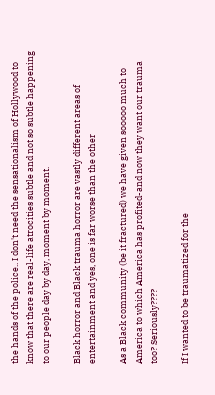the hands of the police.. I don't need the sensationalism of Hollywood to know that there are real-life atrocities subtle and not so subtle happening to our people day by day, moment by moment.

Black horror and Black trauma horror are vastly different areas of entertainment and yes, one is far worse than the other

As a Black community (be it fractured) we have given sooooo much to America to which America has profited-and now they want our trauma too? Seriously????

If I wanted to be traumatized for the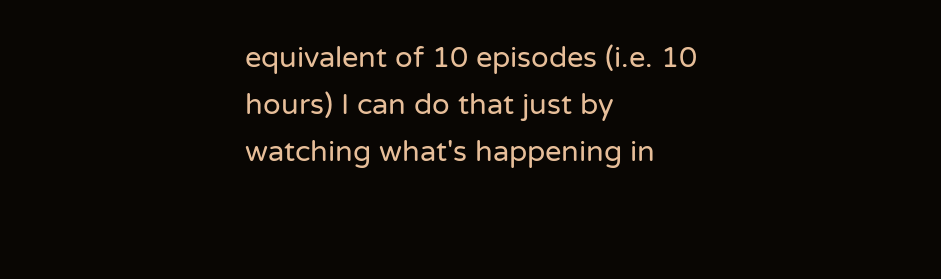equivalent of 10 episodes (i.e. 10 hours) I can do that just by watching what's happening in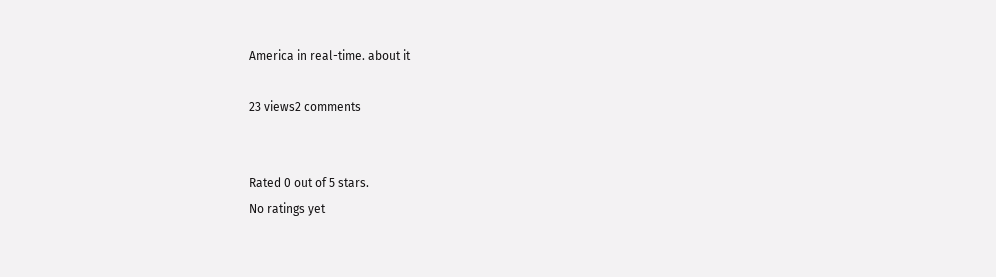America in real-time. about it

23 views2 comments


Rated 0 out of 5 stars.
No ratings yet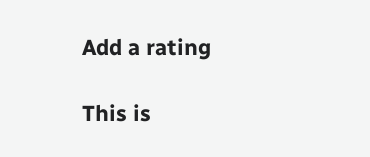Add a rating

This is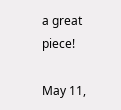a great piece!

May 11,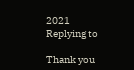2021
Replying to

Thank you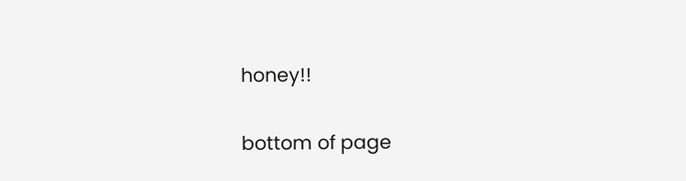honey!!

bottom of page